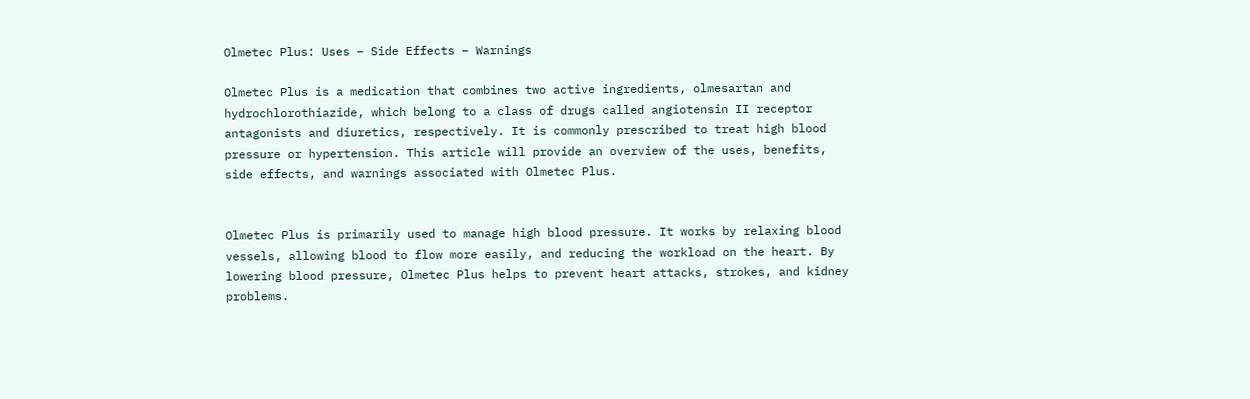Olmetec Plus: Uses – Side Effects – Warnings

Olmetec Plus is a medication that combines two active ingredients, olmesartan and hydrochlorothiazide, which belong to a class of drugs called angiotensin II receptor antagonists and diuretics, respectively. It is commonly prescribed to treat high blood pressure or hypertension. This article will provide an overview of the uses, benefits, side effects, and warnings associated with Olmetec Plus.


Olmetec Plus is primarily used to manage high blood pressure. It works by relaxing blood vessels, allowing blood to flow more easily, and reducing the workload on the heart. By lowering blood pressure, Olmetec Plus helps to prevent heart attacks, strokes, and kidney problems.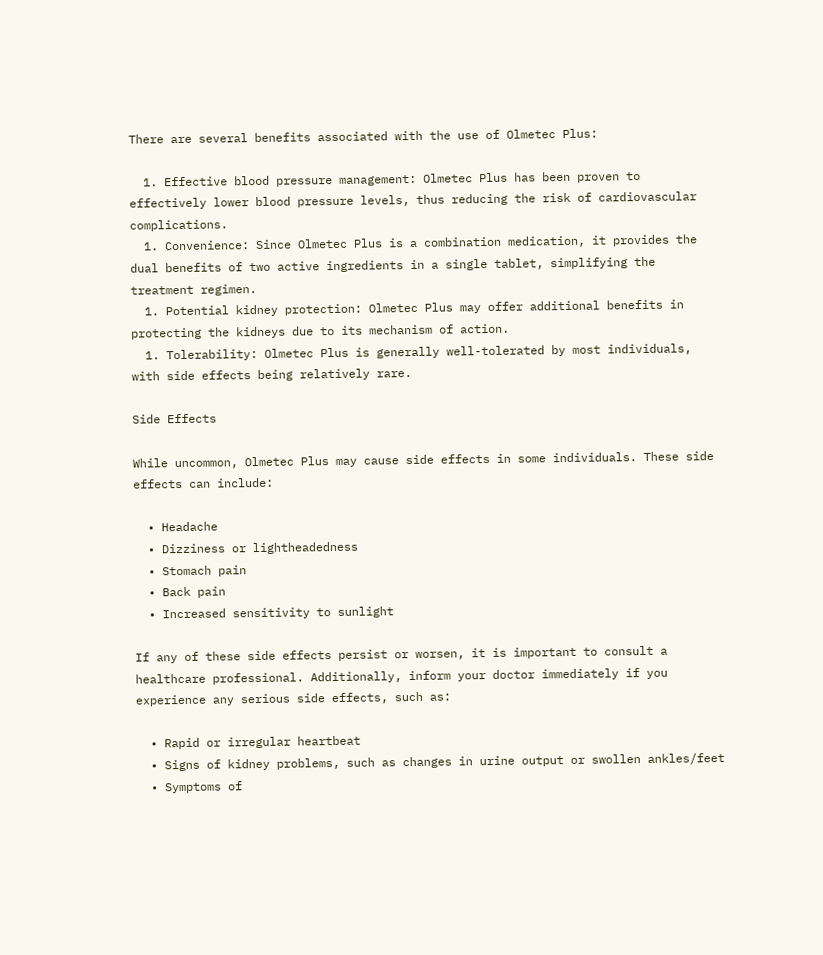There are several benefits associated with the use of Olmetec Plus:

  1. Effective blood pressure management: Olmetec Plus has been proven to effectively lower blood pressure levels, thus reducing the risk of cardiovascular complications.
  1. Convenience: Since Olmetec Plus is a combination medication, it provides the dual benefits of two active ingredients in a single tablet, simplifying the treatment regimen.
  1. Potential kidney protection: Olmetec Plus may offer additional benefits in protecting the kidneys due to its mechanism of action.
  1. Tolerability: Olmetec Plus is generally well-tolerated by most individuals, with side effects being relatively rare.

Side Effects

While uncommon, Olmetec Plus may cause side effects in some individuals. These side effects can include:

  • Headache
  • Dizziness or lightheadedness
  • Stomach pain
  • Back pain
  • Increased sensitivity to sunlight

If any of these side effects persist or worsen, it is important to consult a healthcare professional. Additionally, inform your doctor immediately if you experience any serious side effects, such as:

  • Rapid or irregular heartbeat
  • Signs of kidney problems, such as changes in urine output or swollen ankles/feet
  • Symptoms of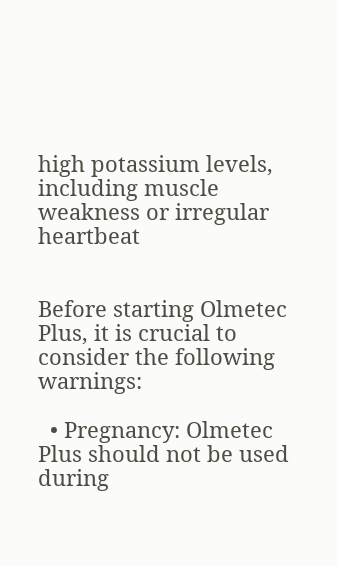high potassium levels, including muscle weakness or irregular heartbeat


Before starting Olmetec Plus, it is crucial to consider the following warnings:

  • Pregnancy: Olmetec Plus should not be used during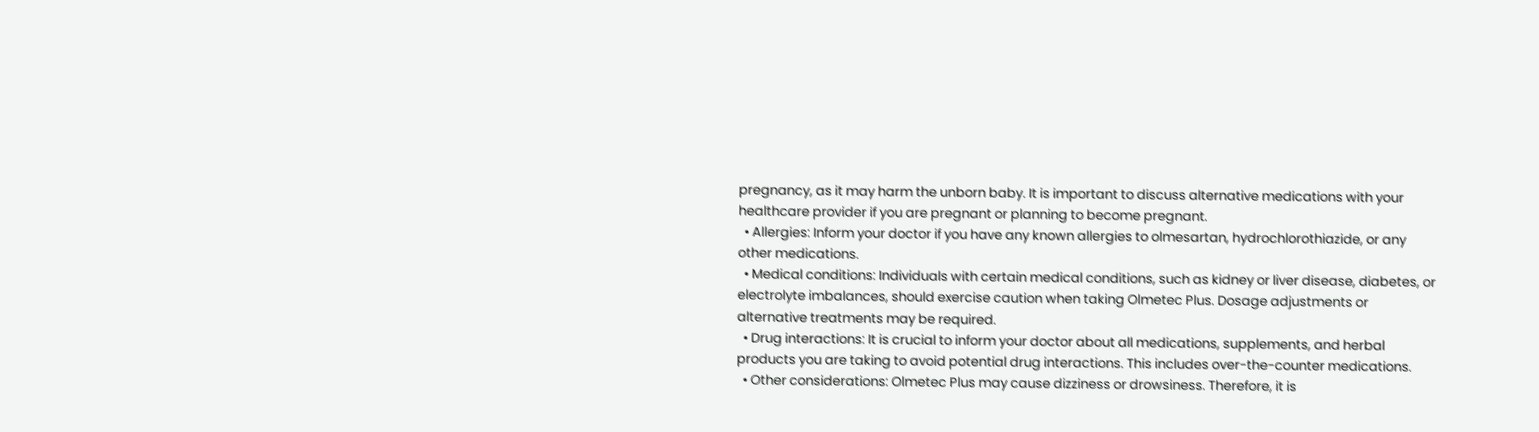pregnancy, as it may harm the unborn baby. It is important to discuss alternative medications with your healthcare provider if you are pregnant or planning to become pregnant.
  • Allergies: Inform your doctor if you have any known allergies to olmesartan, hydrochlorothiazide, or any other medications.
  • Medical conditions: Individuals with certain medical conditions, such as kidney or liver disease, diabetes, or electrolyte imbalances, should exercise caution when taking Olmetec Plus. Dosage adjustments or alternative treatments may be required.
  • Drug interactions: It is crucial to inform your doctor about all medications, supplements, and herbal products you are taking to avoid potential drug interactions. This includes over-the-counter medications.
  • Other considerations: Olmetec Plus may cause dizziness or drowsiness. Therefore, it is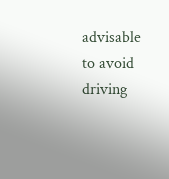advisable to avoid driving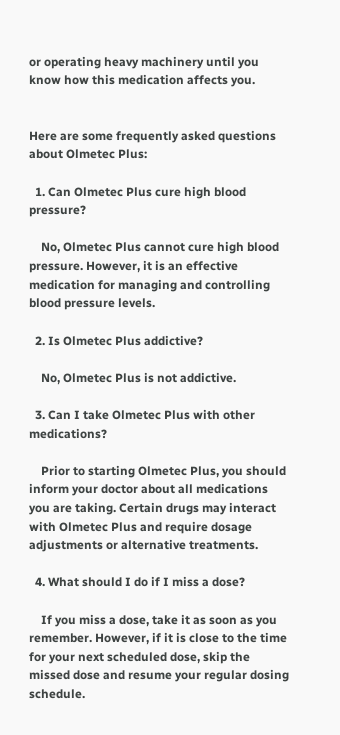or operating heavy machinery until you know how this medication affects you.


Here are some frequently asked questions about Olmetec Plus:

  1. Can Olmetec Plus cure high blood pressure?

    No, Olmetec Plus cannot cure high blood pressure. However, it is an effective medication for managing and controlling blood pressure levels.

  2. Is Olmetec Plus addictive?

    No, Olmetec Plus is not addictive.

  3. Can I take Olmetec Plus with other medications?

    Prior to starting Olmetec Plus, you should inform your doctor about all medications you are taking. Certain drugs may interact with Olmetec Plus and require dosage adjustments or alternative treatments.

  4. What should I do if I miss a dose?

    If you miss a dose, take it as soon as you remember. However, if it is close to the time for your next scheduled dose, skip the missed dose and resume your regular dosing schedule.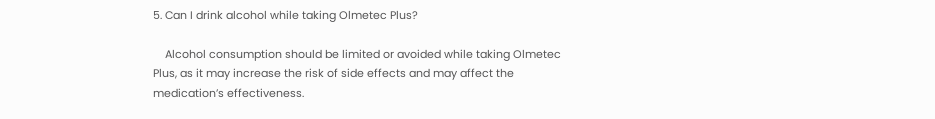5. Can I drink alcohol while taking Olmetec Plus?

    Alcohol consumption should be limited or avoided while taking Olmetec Plus, as it may increase the risk of side effects and may affect the medication’s effectiveness.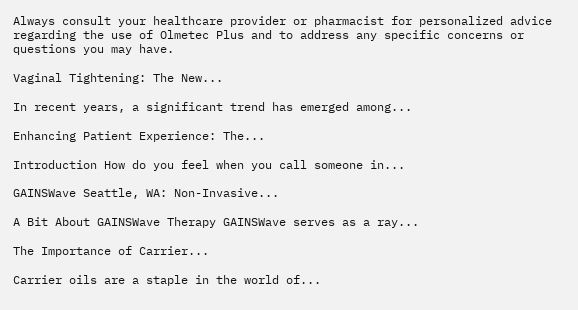Always consult your healthcare provider or pharmacist for personalized advice regarding the use of Olmetec Plus and to address any specific concerns or questions you may have.

Vaginal Tightening: The New...

In recent years, a significant trend has emerged among...

Enhancing Patient Experience: The...

Introduction How do you feel when you call someone in...

GAINSWave Seattle, WA: Non-Invasive...

A Bit About GAINSWave Therapy GAINSWave serves as a ray...

The Importance of Carrier...

Carrier oils are a staple in the world of...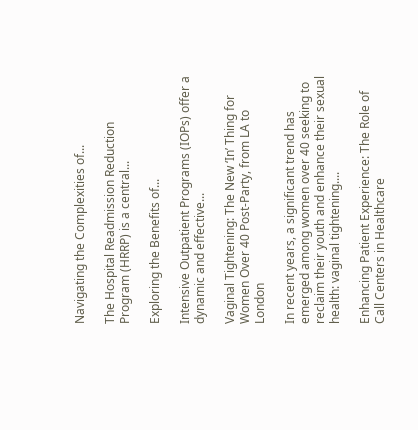Navigating the Complexities of...

The Hospital Readmission Reduction Program (HRRP) is a central...

Exploring the Benefits of...

Intensive Outpatient Programs (IOPs) offer a dynamic and effective...

Vaginal Tightening: The New ‘In’ Thing for Women Over 40 Post-Party, from LA to London

In recent years, a significant trend has emerged among women over 40 seeking to reclaim their youth and enhance their sexual health: vaginal tightening....

Enhancing Patient Experience: The Role of Call Centers in Healthcare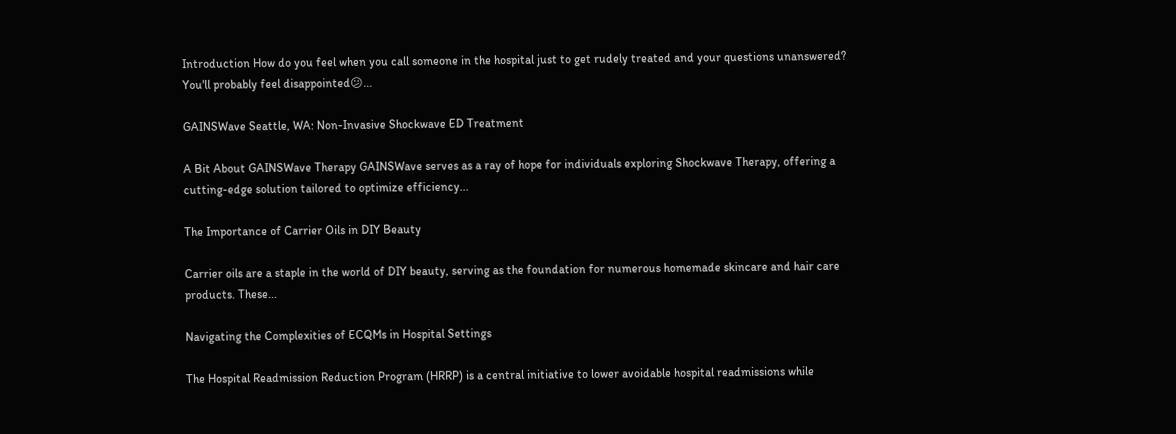Introduction How do you feel when you call someone in the hospital just to get rudely treated and your questions unanswered? You'll probably feel disappointed😕...

GAINSWave Seattle, WA: Non-Invasive Shockwave ED Treatment

A Bit About GAINSWave Therapy GAINSWave serves as a ray of hope for individuals exploring Shockwave Therapy, offering a cutting-edge solution tailored to optimize efficiency...

The Importance of Carrier Oils in DIY Beauty

Carrier oils are a staple in the world of DIY beauty, serving as the foundation for numerous homemade skincare and hair care products. These...

Navigating the Complexities of ECQMs in Hospital Settings

The Hospital Readmission Reduction Program (HRRP) is a central initiative to lower avoidable hospital readmissions while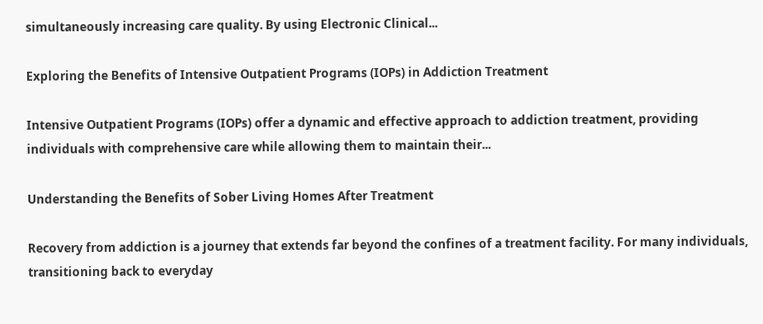simultaneously increasing care quality. By using Electronic Clinical...

Exploring the Benefits of Intensive Outpatient Programs (IOPs) in Addiction Treatment

Intensive Outpatient Programs (IOPs) offer a dynamic and effective approach to addiction treatment, providing individuals with comprehensive care while allowing them to maintain their...

Understanding the Benefits of Sober Living Homes After Treatment

Recovery from addiction is a journey that extends far beyond the confines of a treatment facility. For many individuals, transitioning back to everyday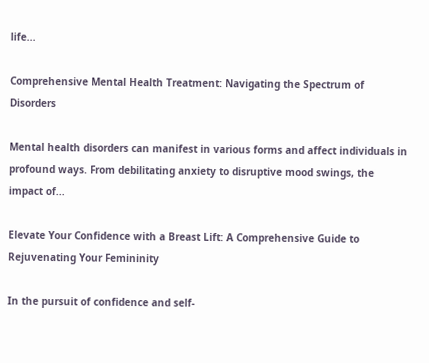life...

Comprehensive Mental Health Treatment: Navigating the Spectrum of Disorders

Mental health disorders can manifest in various forms and affect individuals in profound ways. From debilitating anxiety to disruptive mood swings, the impact of...

Elevate Your Confidence with a Breast Lift: A Comprehensive Guide to Rejuvenating Your Femininity

In the pursuit of confidence and self-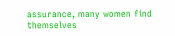assurance, many women find themselves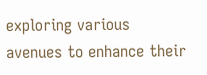exploring various avenues to enhance their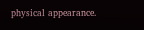physical appearance.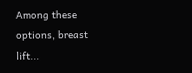Among these options, breast lift...